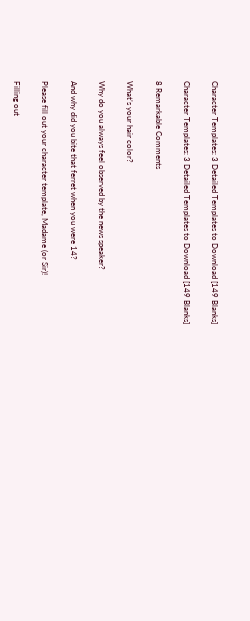Character Templates: 3 Detailed Templates to Download [149 Blanks]

Character Templates: 3 Detailed Templates to Download [149 Blanks]

8 Remarkable Comments

What’s your hair color?

Why do you always feel observed by the news speaker?

And why did you bite that ferret when you were 14?

Please fill out your character template, Madame (or Sir)!

Filling out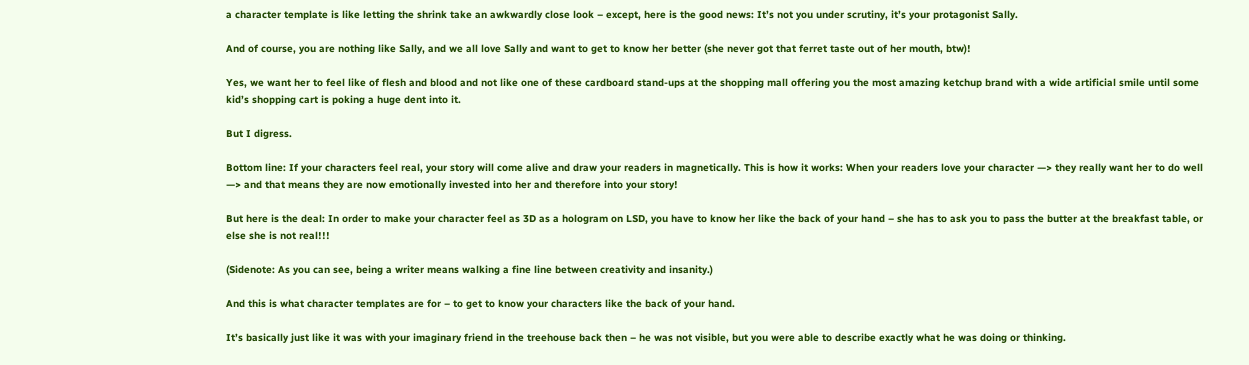a character template is like letting the shrink take an awkwardly close look – except, here is the good news: It’s not you under scrutiny, it’s your protagonist Sally.

And of course, you are nothing like Sally, and we all love Sally and want to get to know her better (she never got that ferret taste out of her mouth, btw)!

Yes, we want her to feel like of flesh and blood and not like one of these cardboard stand-ups at the shopping mall offering you the most amazing ketchup brand with a wide artificial smile until some kid’s shopping cart is poking a huge dent into it.

But I digress.

Bottom line: If your characters feel real, your story will come alive and draw your readers in magnetically. This is how it works: When your readers love your character —> they really want her to do well —> and that means they are now emotionally invested into her and therefore into your story!

But here is the deal: In order to make your character feel as 3D as a hologram on LSD, you have to know her like the back of your hand – she has to ask you to pass the butter at the breakfast table, or else she is not real!!!

(Sidenote: As you can see, being a writer means walking a fine line between creativity and insanity.)

And this is what character templates are for – to get to know your characters like the back of your hand.

It’s basically just like it was with your imaginary friend in the treehouse back then – he was not visible, but you were able to describe exactly what he was doing or thinking.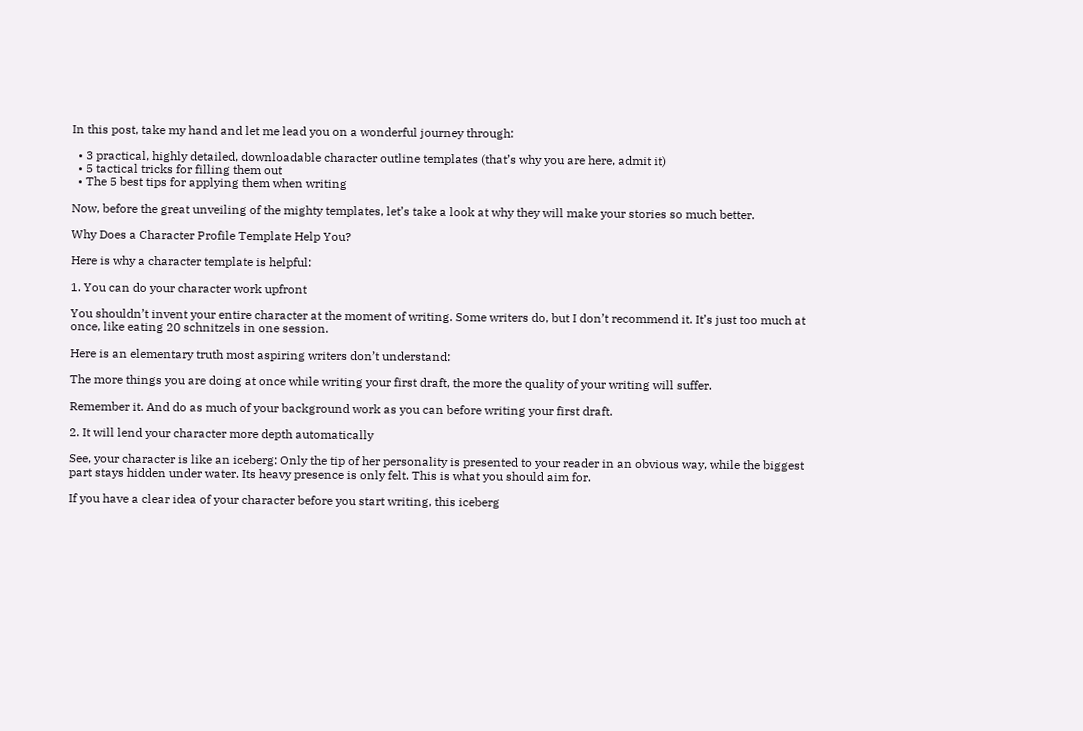In this post, take my hand and let me lead you on a wonderful journey through:

  • 3 practical, highly detailed, downloadable character outline templates (that’s why you are here, admit it)
  • 5 tactical tricks for filling them out
  • The 5 best tips for applying them when writing

Now, before the great unveiling of the mighty templates, let’s take a look at why they will make your stories so much better.

Why Does a Character Profile Template Help You?

Here is why a character template is helpful:

1. You can do your character work upfront

You shouldn’t invent your entire character at the moment of writing. Some writers do, but I don’t recommend it. It’s just too much at once, like eating 20 schnitzels in one session.

Here is an elementary truth most aspiring writers don’t understand:

The more things you are doing at once while writing your first draft, the more the quality of your writing will suffer.

Remember it. And do as much of your background work as you can before writing your first draft.

2. It will lend your character more depth automatically

See, your character is like an iceberg: Only the tip of her personality is presented to your reader in an obvious way, while the biggest part stays hidden under water. Its heavy presence is only felt. This is what you should aim for.

If you have a clear idea of your character before you start writing, this iceberg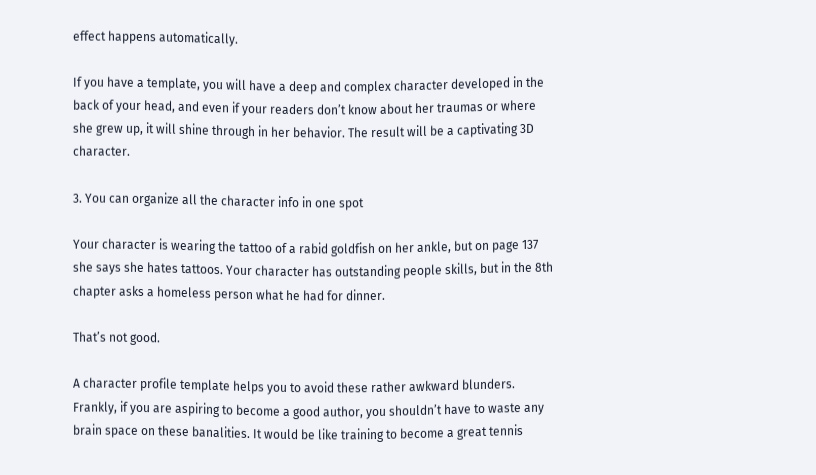effect happens automatically.

If you have a template, you will have a deep and complex character developed in the back of your head, and even if your readers don’t know about her traumas or where she grew up, it will shine through in her behavior. The result will be a captivating 3D character.

3. You can organize all the character info in one spot

Your character is wearing the tattoo of a rabid goldfish on her ankle, but on page 137 she says she hates tattoos. Your character has outstanding people skills, but in the 8th chapter asks a homeless person what he had for dinner.

That’s not good.

A character profile template helps you to avoid these rather awkward blunders. Frankly, if you are aspiring to become a good author, you shouldn’t have to waste any brain space on these banalities. It would be like training to become a great tennis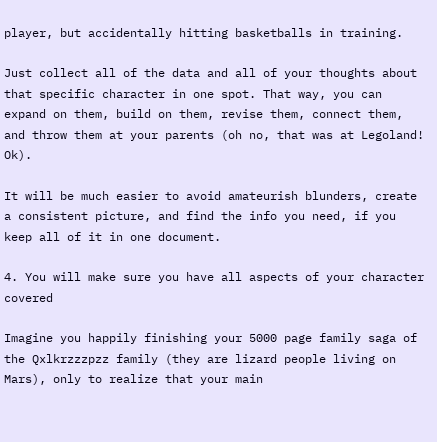player, but accidentally hitting basketballs in training.

Just collect all of the data and all of your thoughts about that specific character in one spot. That way, you can expand on them, build on them, revise them, connect them, and throw them at your parents (oh no, that was at Legoland! Ok).

It will be much easier to avoid amateurish blunders, create a consistent picture, and find the info you need, if you keep all of it in one document.

4. You will make sure you have all aspects of your character covered

Imagine you happily finishing your 5000 page family saga of the Qxlkrzzzpzz family (they are lizard people living on Mars), only to realize that your main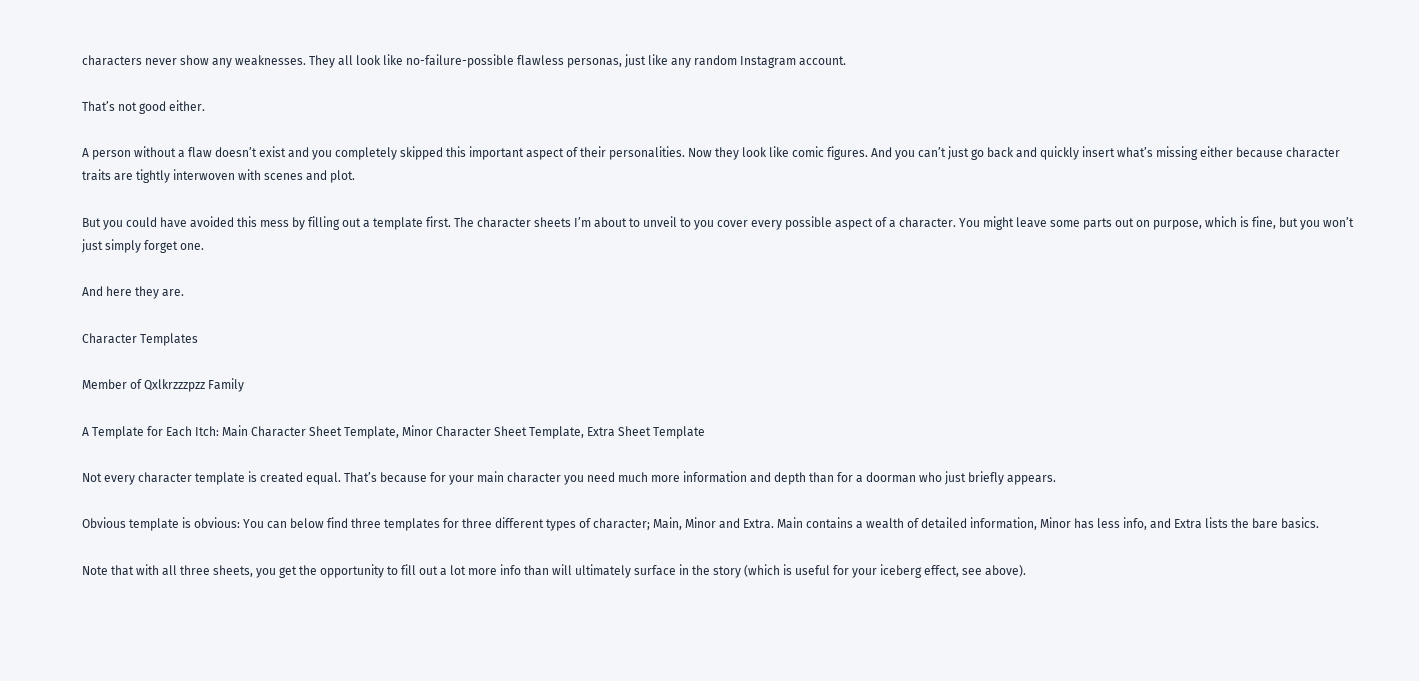characters never show any weaknesses. They all look like no-failure-possible flawless personas, just like any random Instagram account.

That’s not good either.

A person without a flaw doesn’t exist and you completely skipped this important aspect of their personalities. Now they look like comic figures. And you can’t just go back and quickly insert what’s missing either because character traits are tightly interwoven with scenes and plot.

But you could have avoided this mess by filling out a template first. The character sheets I’m about to unveil to you cover every possible aspect of a character. You might leave some parts out on purpose, which is fine, but you won’t just simply forget one.

And here they are.

Character Templates

Member of Qxlkrzzzpzz Family

A Template for Each Itch: Main Character Sheet Template, Minor Character Sheet Template, Extra Sheet Template

Not every character template is created equal. That’s because for your main character you need much more information and depth than for a doorman who just briefly appears.

Obvious template is obvious: You can below find three templates for three different types of character; Main, Minor and Extra. Main contains a wealth of detailed information, Minor has less info, and Extra lists the bare basics.

Note that with all three sheets, you get the opportunity to fill out a lot more info than will ultimately surface in the story (which is useful for your iceberg effect, see above).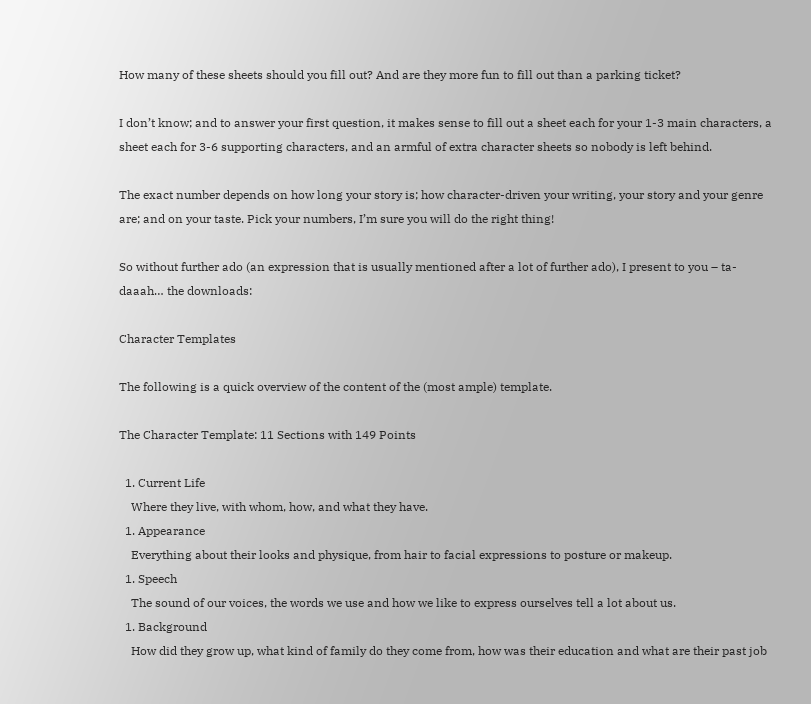How many of these sheets should you fill out? And are they more fun to fill out than a parking ticket?

I don’t know; and to answer your first question, it makes sense to fill out a sheet each for your 1-3 main characters, a sheet each for 3-6 supporting characters, and an armful of extra character sheets so nobody is left behind.

The exact number depends on how long your story is; how character-driven your writing, your story and your genre are; and on your taste. Pick your numbers, I’m sure you will do the right thing!

So without further ado (an expression that is usually mentioned after a lot of further ado), I present to you – ta-daaah… the downloads:

Character Templates

The following is a quick overview of the content of the (most ample) template.

The Character Template: 11 Sections with 149 Points

  1. Current Life
    Where they live, with whom, how, and what they have.
  1. Appearance
    Everything about their looks and physique, from hair to facial expressions to posture or makeup.
  1. Speech
    The sound of our voices, the words we use and how we like to express ourselves tell a lot about us.
  1. Background
    How did they grow up, what kind of family do they come from, how was their education and what are their past job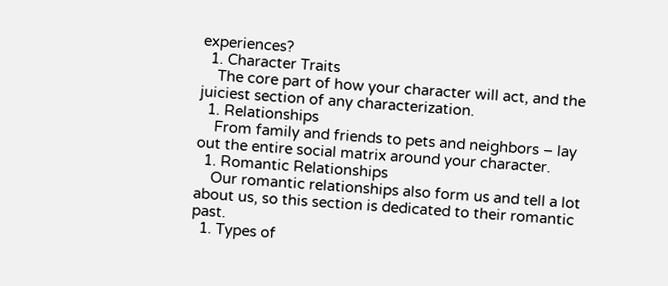experiences?
  1. Character Traits
    The core part of how your character will act, and the juiciest section of any characterization.
  1. Relationships
    From family and friends to pets and neighbors – lay out the entire social matrix around your character.
  1. Romantic Relationships
    Our romantic relationships also form us and tell a lot about us, so this section is dedicated to their romantic past.
  1. Types of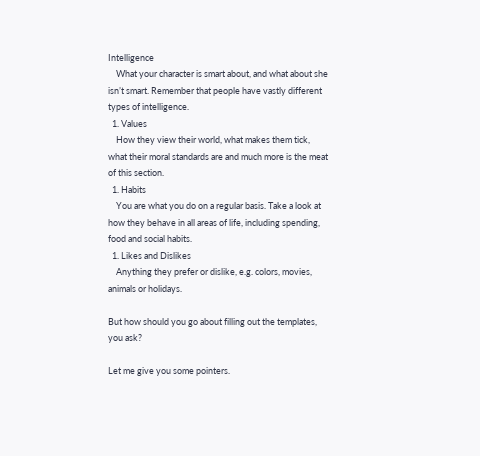Intelligence
    What your character is smart about, and what about she isn’t smart. Remember that people have vastly different types of intelligence.
  1. Values
    How they view their world, what makes them tick, what their moral standards are and much more is the meat of this section.
  1. Habits
    You are what you do on a regular basis. Take a look at how they behave in all areas of life, including spending, food and social habits.
  1. Likes and Dislikes
    Anything they prefer or dislike, e.g. colors, movies, animals or holidays.

But how should you go about filling out the templates, you ask?

Let me give you some pointers.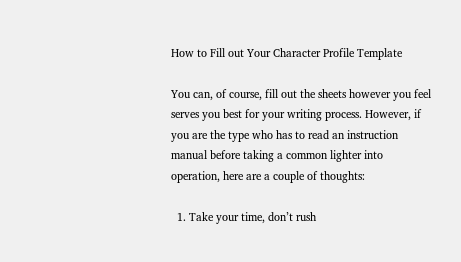How to Fill out Your Character Profile Template

You can, of course, fill out the sheets however you feel serves you best for your writing process. However, if you are the type who has to read an instruction manual before taking a common lighter into operation, here are a couple of thoughts:

  1. Take your time, don’t rush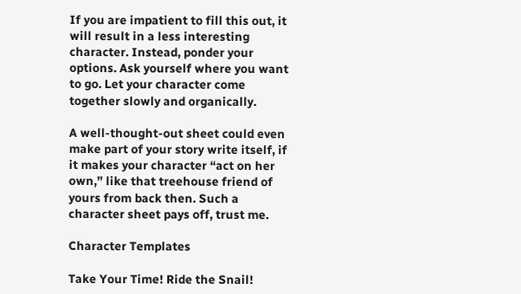If you are impatient to fill this out, it will result in a less interesting character. Instead, ponder your options. Ask yourself where you want to go. Let your character come together slowly and organically.

A well-thought-out sheet could even make part of your story write itself, if it makes your character “act on her own,” like that treehouse friend of yours from back then. Such a character sheet pays off, trust me.

Character Templates

Take Your Time! Ride the Snail!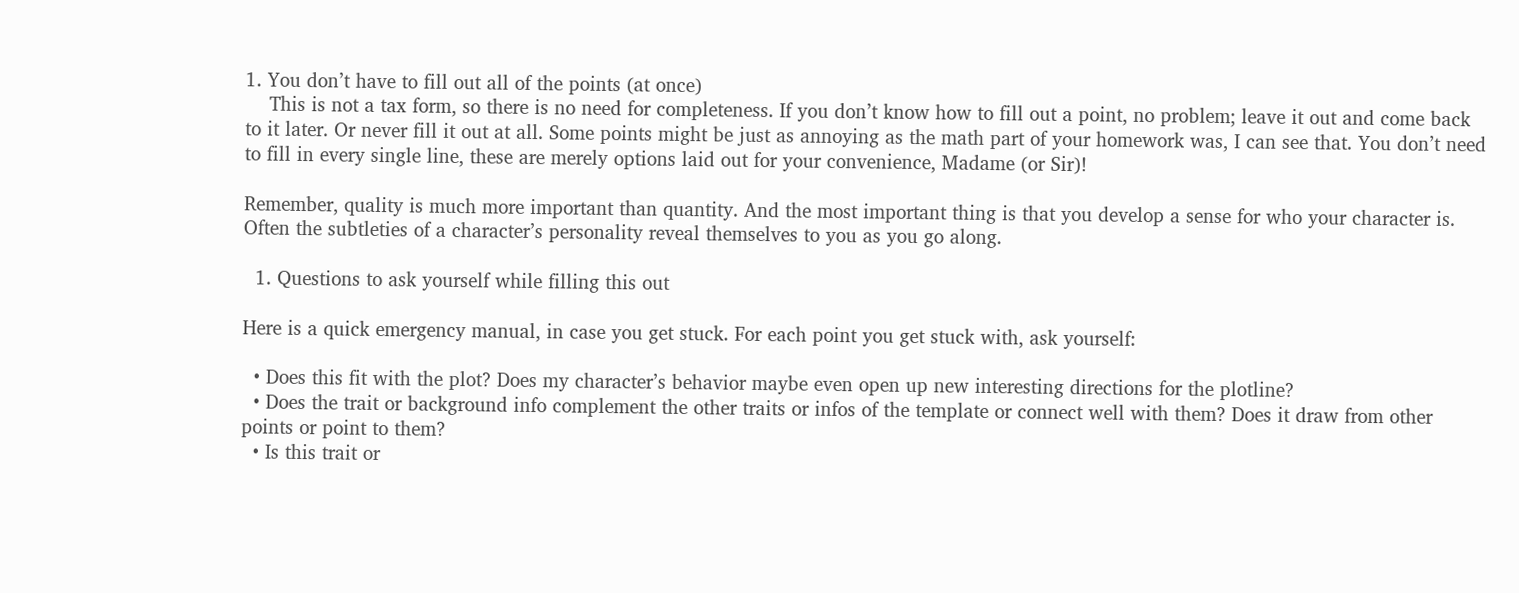1. You don’t have to fill out all of the points (at once)
    This is not a tax form, so there is no need for completeness. If you don’t know how to fill out a point, no problem; leave it out and come back to it later. Or never fill it out at all. Some points might be just as annoying as the math part of your homework was, I can see that. You don’t need to fill in every single line, these are merely options laid out for your convenience, Madame (or Sir)!

Remember, quality is much more important than quantity. And the most important thing is that you develop a sense for who your character is. Often the subtleties of a character’s personality reveal themselves to you as you go along.

  1. Questions to ask yourself while filling this out

Here is a quick emergency manual, in case you get stuck. For each point you get stuck with, ask yourself:

  • Does this fit with the plot? Does my character’s behavior maybe even open up new interesting directions for the plotline?
  • Does the trait or background info complement the other traits or infos of the template or connect well with them? Does it draw from other points or point to them?
  • Is this trait or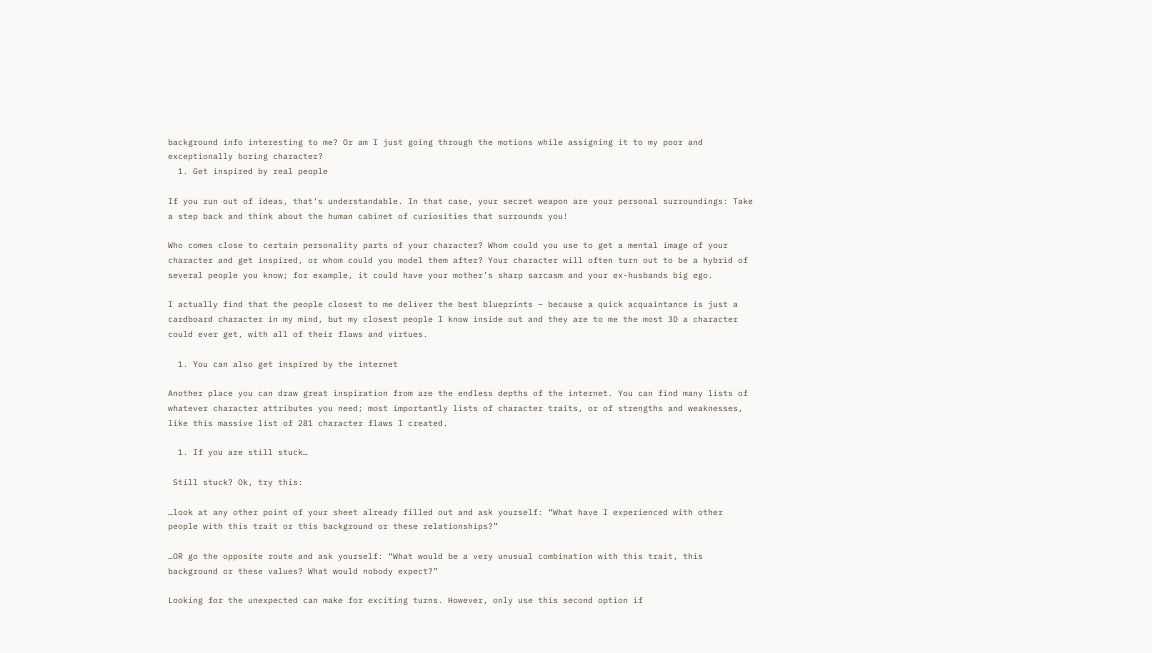background info interesting to me? Or am I just going through the motions while assigning it to my poor and exceptionally boring character?
  1. Get inspired by real people

If you run out of ideas, that’s understandable. In that case, your secret weapon are your personal surroundings: Take a step back and think about the human cabinet of curiosities that surrounds you!

Who comes close to certain personality parts of your character? Whom could you use to get a mental image of your character and get inspired, or whom could you model them after? Your character will often turn out to be a hybrid of several people you know; for example, it could have your mother’s sharp sarcasm and your ex-husbands big ego.

I actually find that the people closest to me deliver the best blueprints – because a quick acquaintance is just a cardboard character in my mind, but my closest people I know inside out and they are to me the most 3D a character could ever get, with all of their flaws and virtues.

  1. You can also get inspired by the internet

Another place you can draw great inspiration from are the endless depths of the internet. You can find many lists of whatever character attributes you need; most importantly lists of character traits, or of strengths and weaknesses, like this massive list of 281 character flaws I created.

  1. If you are still stuck…

 Still stuck? Ok, try this:

…look at any other point of your sheet already filled out and ask yourself: “What have I experienced with other people with this trait or this background or these relationships?”

…OR go the opposite route and ask yourself: “What would be a very unusual combination with this trait, this background or these values? What would nobody expect?”

Looking for the unexpected can make for exciting turns. However, only use this second option if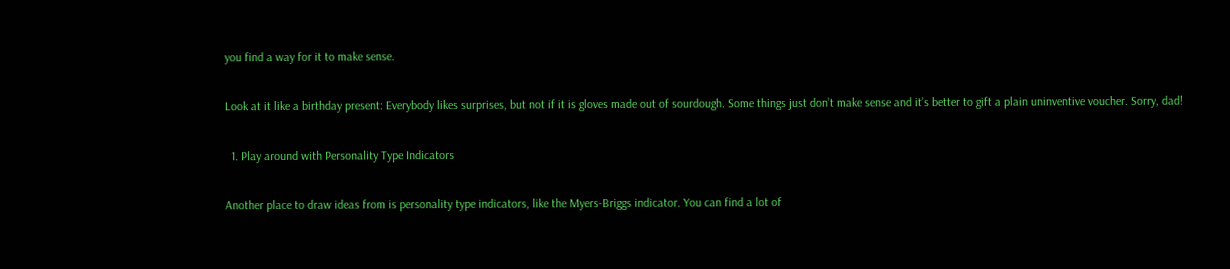you find a way for it to make sense.

Look at it like a birthday present: Everybody likes surprises, but not if it is gloves made out of sourdough. Some things just don’t make sense and it’s better to gift a plain uninventive voucher. Sorry, dad!

  1. Play around with Personality Type Indicators

Another place to draw ideas from is personality type indicators, like the Myers-Briggs indicator. You can find a lot of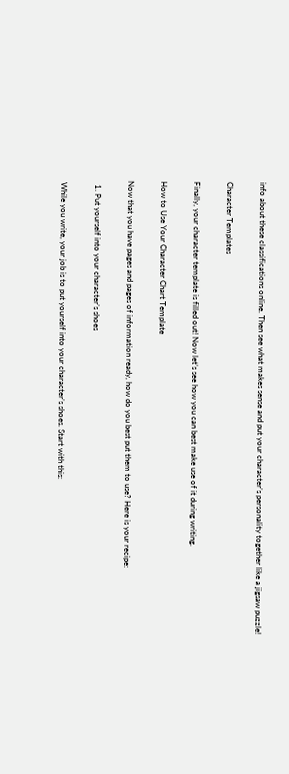info about these classifications online. Then see what makes sense and put your character’s personality together like a jigsaw puzzle!

Character Templates

Finally, your character template is filled out! Now let’s see how you can best make use of it during writing.

How to Use Your Character Chart Template

Now that you have pages and pages of information ready, how do you best put them to use? Here is your recipe:

  1. Put yourself into your character’s shoes

 While you write, your job is to put yourself into your character’s shoes. Start with this: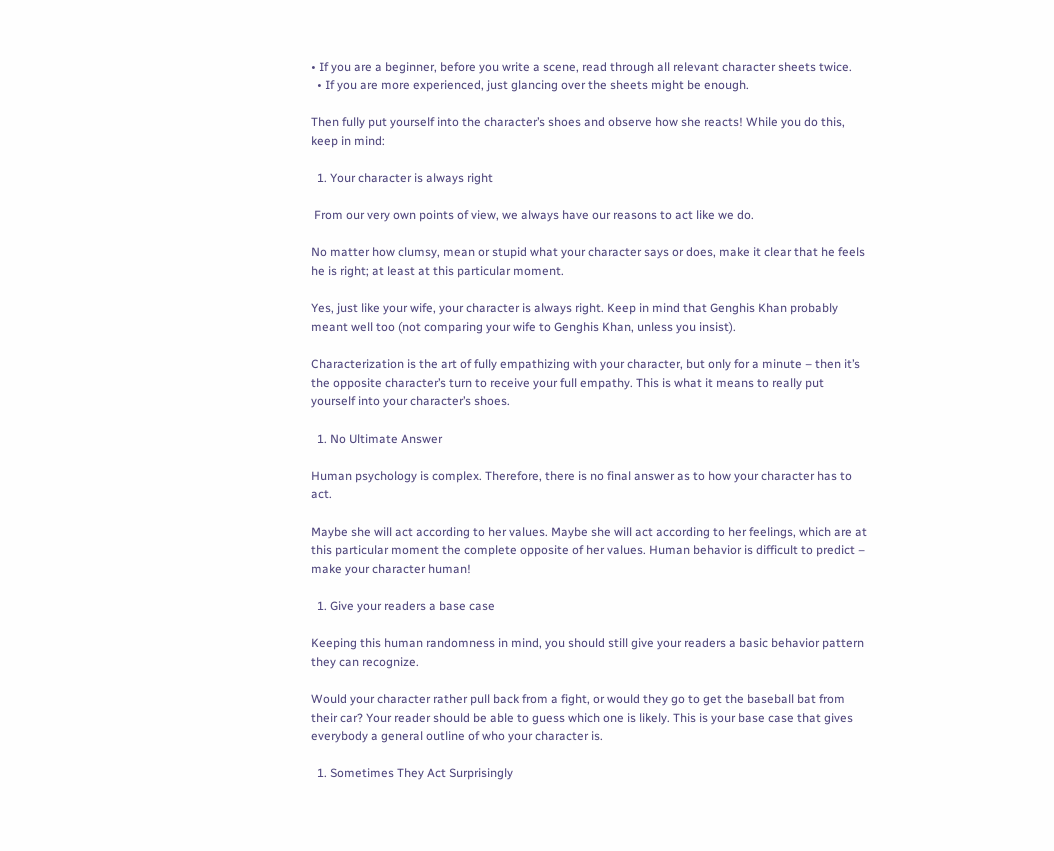• If you are a beginner, before you write a scene, read through all relevant character sheets twice.
  • If you are more experienced, just glancing over the sheets might be enough.

Then fully put yourself into the character’s shoes and observe how she reacts! While you do this, keep in mind:

  1. Your character is always right

 From our very own points of view, we always have our reasons to act like we do.

No matter how clumsy, mean or stupid what your character says or does, make it clear that he feels he is right; at least at this particular moment.

Yes, just like your wife, your character is always right. Keep in mind that Genghis Khan probably meant well too (not comparing your wife to Genghis Khan, unless you insist).

Characterization is the art of fully empathizing with your character, but only for a minute – then it’s the opposite character’s turn to receive your full empathy. This is what it means to really put yourself into your character’s shoes.

  1. No Ultimate Answer

Human psychology is complex. Therefore, there is no final answer as to how your character has to act.

Maybe she will act according to her values. Maybe she will act according to her feelings, which are at this particular moment the complete opposite of her values. Human behavior is difficult to predict – make your character human!

  1. Give your readers a base case

Keeping this human randomness in mind, you should still give your readers a basic behavior pattern they can recognize.

Would your character rather pull back from a fight, or would they go to get the baseball bat from their car? Your reader should be able to guess which one is likely. This is your base case that gives everybody a general outline of who your character is.

  1. Sometimes They Act Surprisingly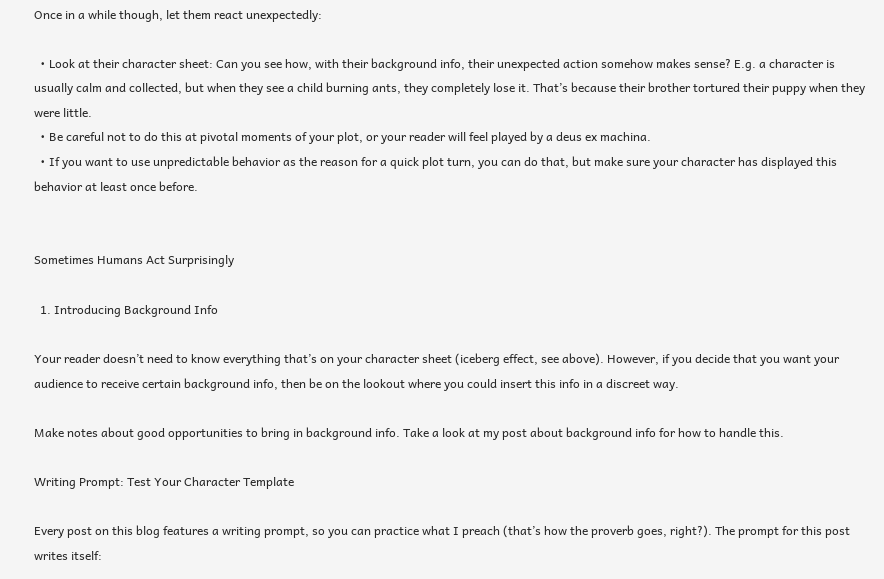Once in a while though, let them react unexpectedly:

  • Look at their character sheet: Can you see how, with their background info, their unexpected action somehow makes sense? E.g. a character is usually calm and collected, but when they see a child burning ants, they completely lose it. That’s because their brother tortured their puppy when they were little.
  • Be careful not to do this at pivotal moments of your plot, or your reader will feel played by a deus ex machina.
  • If you want to use unpredictable behavior as the reason for a quick plot turn, you can do that, but make sure your character has displayed this behavior at least once before.


Sometimes Humans Act Surprisingly

  1. Introducing Background Info

Your reader doesn’t need to know everything that’s on your character sheet (iceberg effect, see above). However, if you decide that you want your audience to receive certain background info, then be on the lookout where you could insert this info in a discreet way.

Make notes about good opportunities to bring in background info. Take a look at my post about background info for how to handle this.

Writing Prompt: Test Your Character Template

Every post on this blog features a writing prompt, so you can practice what I preach (that’s how the proverb goes, right?). The prompt for this post writes itself: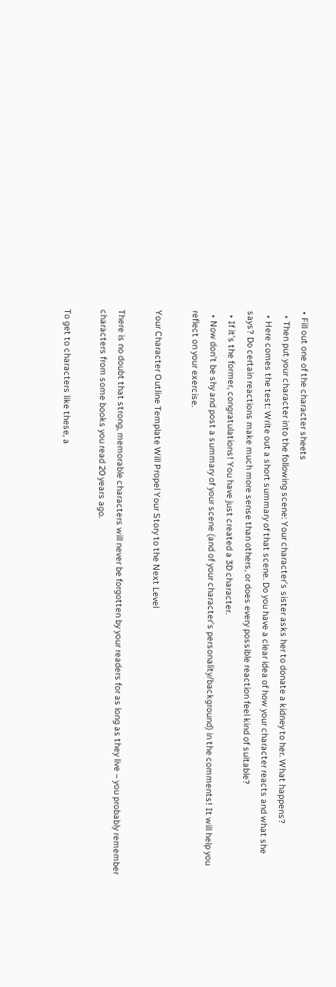• Fill out one of the character sheets
  • Then put your character into the following scene: Your character’s sister asks her to donate a kidney to her. What happens?
  • Here comes the test: Write out a short summary of that scene. Do you have a clear idea of how your character reacts and what she says? Do certain reactions make much more sense than others, or does every possible reaction feel kind of suitable?
  • If it’s the former, congratulations! You have just created a 3D character.
  • Now don’t be shy and post a summary of your scene (and of your character’s personality/background) in the comments! It will help you reflect on your exercise.

Your Character Outline Template Will Propel Your Story to the Next Level

There is no doubt that strong, memorable characters will never be forgotten by your readers for as long as they live – you probably remember characters from some books you read 20 years ago.

To get to characters like these, a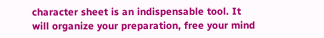character sheet is an indispensable tool. It will organize your preparation, free your mind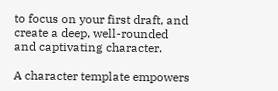to focus on your first draft, and create a deep, well-rounded and captivating character.

A character template empowers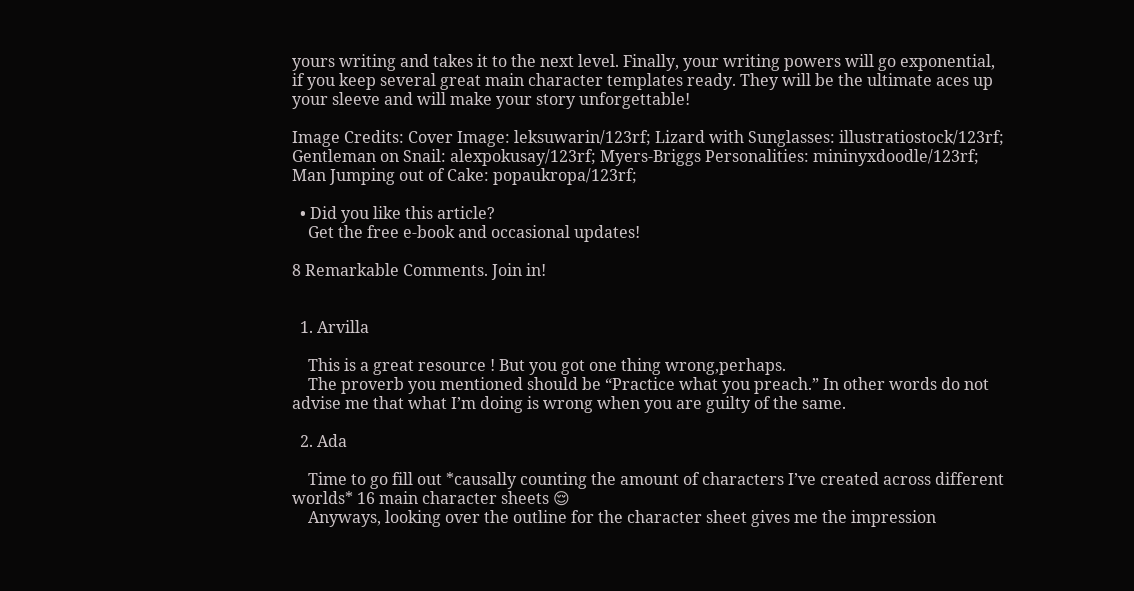yours writing and takes it to the next level. Finally, your writing powers will go exponential, if you keep several great main character templates ready. They will be the ultimate aces up your sleeve and will make your story unforgettable!

Image Credits: Cover Image: leksuwarin/123rf; Lizard with Sunglasses: illustratiostock/123rf; Gentleman on Snail: alexpokusay/123rf; Myers-Briggs Personalities: mininyxdoodle/123rf; Man Jumping out of Cake: popaukropa/123rf;

  • Did you like this article?
    Get the free e-book and occasional updates!

8 Remarkable Comments. Join in!


  1. Arvilla

    This is a great resource ! But you got one thing wrong,perhaps.
    The proverb you mentioned should be “Practice what you preach.” In other words do not advise me that what I’m doing is wrong when you are guilty of the same.

  2. Ada

    Time to go fill out *causally counting the amount of characters I’ve created across different worlds* 16 main character sheets 😌
    Anyways, looking over the outline for the character sheet gives me the impression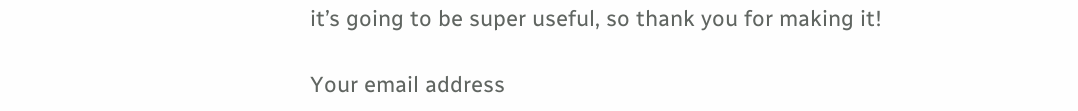it’s going to be super useful, so thank you for making it!

Your email address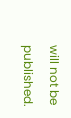will not be published.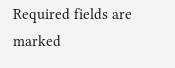Required fields are marked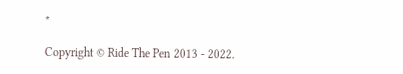*

Copyright © Ride The Pen 2013 - 2022.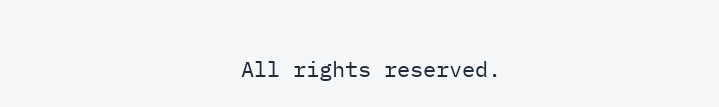All rights reserved.